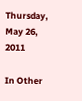Thursday, May 26, 2011

In Other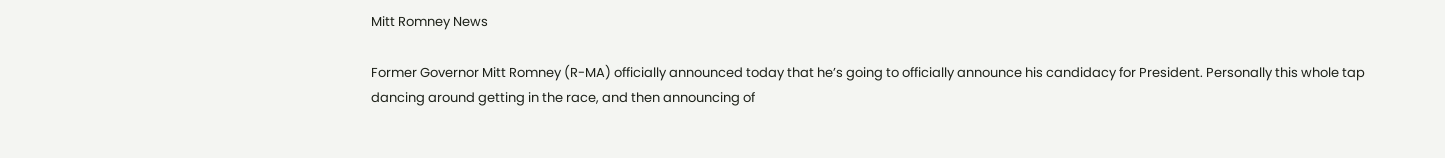Mitt Romney News

Former Governor Mitt Romney (R-MA) officially announced today that he’s going to officially announce his candidacy for President. Personally this whole tap dancing around getting in the race, and then announcing of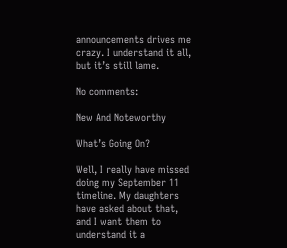announcements drives me crazy. I understand it all, but it’s still lame.

No comments:

New And Noteworthy

What’s Going On?

Well, I really have missed doing my September 11 timeline. My daughters have asked about that, and I want them to understand it a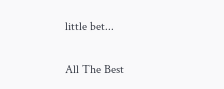little bet...

All The Best